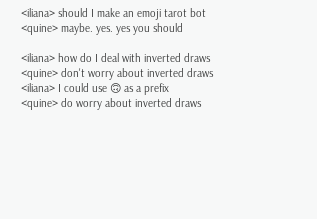<iliana> should I make an emoji tarot bot
<quine> maybe. yes. yes you should

<iliana> how do I deal with inverted draws
<quine> don't worry about inverted draws
<iliana> I could use 🙃 as a prefix
<quine> do worry about inverted draws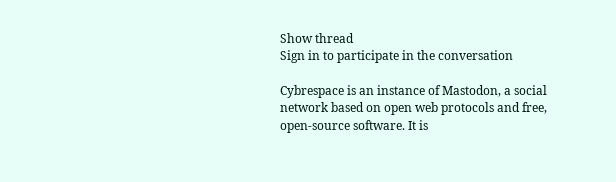Show thread
Sign in to participate in the conversation

Cybrespace is an instance of Mastodon, a social network based on open web protocols and free, open-source software. It is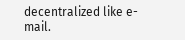decentralized like e-mail.